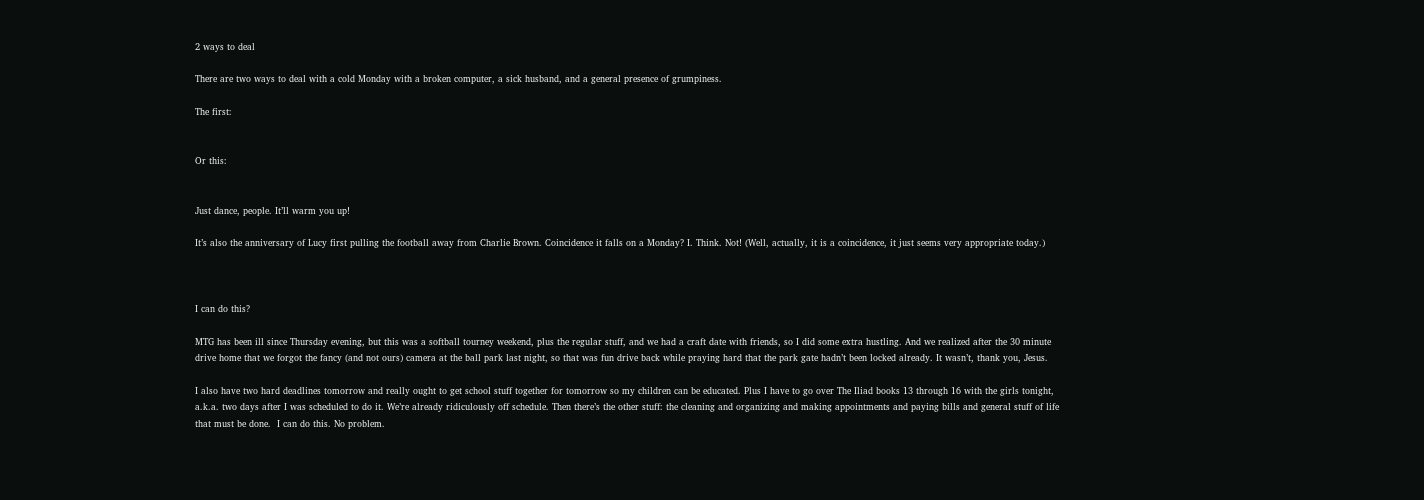2 ways to deal

There are two ways to deal with a cold Monday with a broken computer, a sick husband, and a general presence of grumpiness.

The first:


Or this:


Just dance, people. It’ll warm you up!

It’s also the anniversary of Lucy first pulling the football away from Charlie Brown. Coincidence it falls on a Monday? I. Think. Not! (Well, actually, it is a coincidence, it just seems very appropriate today.)



I can do this?

MTG has been ill since Thursday evening, but this was a softball tourney weekend, plus the regular stuff, and we had a craft date with friends, so I did some extra hustling. And we realized after the 30 minute drive home that we forgot the fancy (and not ours) camera at the ball park last night, so that was fun drive back while praying hard that the park gate hadn’t been locked already. It wasn’t, thank you, Jesus.

I also have two hard deadlines tomorrow and really ought to get school stuff together for tomorrow so my children can be educated. Plus I have to go over The Iliad books 13 through 16 with the girls tonight, a.k.a. two days after I was scheduled to do it. We’re already ridiculously off schedule. Then there’s the other stuff: the cleaning and organizing and making appointments and paying bills and general stuff of life that must be done.  I can do this. No problem.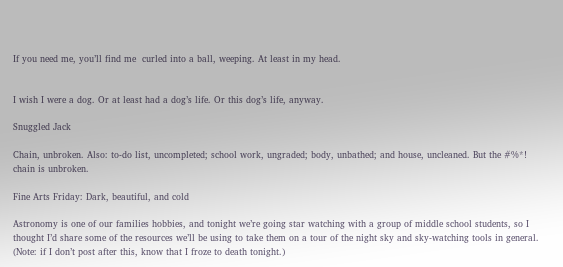If you need me, you’ll find me  curled into a ball, weeping. At least in my head.


I wish I were a dog. Or at least had a dog’s life. Or this dog’s life, anyway.

Snuggled Jack

Chain, unbroken. Also: to-do list, uncompleted; school work, ungraded; body, unbathed; and house, uncleaned. But the #%*! chain is unbroken.

Fine Arts Friday: Dark, beautiful, and cold

Astronomy is one of our families hobbies, and tonight we’re going star watching with a group of middle school students, so I thought I’d share some of the resources we’ll be using to take them on a tour of the night sky and sky-watching tools in general. (Note: if I don’t post after this, know that I froze to death tonight.)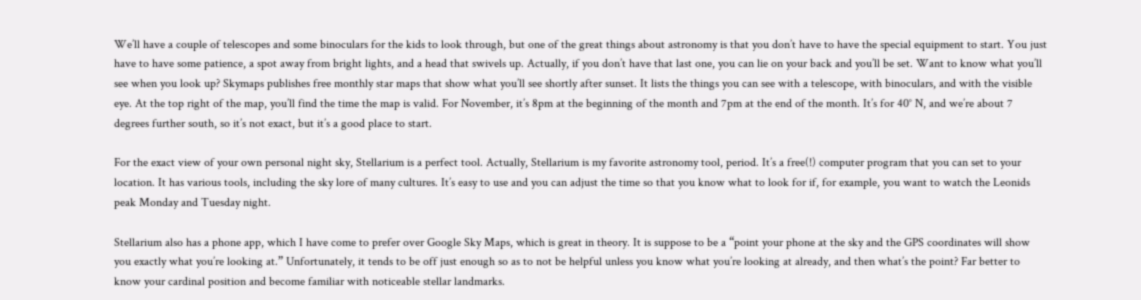We’ll have a couple of telescopes and some binoculars for the kids to look through, but one of the great things about astronomy is that you don’t have to have the special equipment to start. You just have to have some patience, a spot away from bright lights, and a head that swivels up. Actually, if you don’t have that last one, you can lie on your back and you’ll be set. Want to know what you’ll see when you look up? Skymaps publishes free monthly star maps that show what you’ll see shortly after sunset. It lists the things you can see with a telescope, with binoculars, and with the visible eye. At the top right of the map, you’ll find the time the map is valid. For November, it’s 8pm at the beginning of the month and 7pm at the end of the month. It’s for 40° N, and we’re about 7 degrees further south, so it’s not exact, but it’s a good place to start.

For the exact view of your own personal night sky, Stellarium is a perfect tool. Actually, Stellarium is my favorite astronomy tool, period. It’s a free(!) computer program that you can set to your location. It has various tools, including the sky lore of many cultures. It’s easy to use and you can adjust the time so that you know what to look for if, for example, you want to watch the Leonids peak Monday and Tuesday night.

Stellarium also has a phone app, which I have come to prefer over Google Sky Maps, which is great in theory. It is suppose to be a “point your phone at the sky and the GPS coordinates will show you exactly what you’re looking at.” Unfortunately, it tends to be off just enough so as to not be helpful unless you know what you’re looking at already, and then what’s the point? Far better to know your cardinal position and become familiar with noticeable stellar landmarks.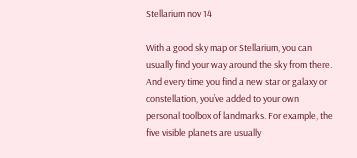Stellarium nov 14

With a good sky map or Stellarium, you can usually find your way around the sky from there. And every time you find a new star or galaxy or constellation, you’ve added to your own personal toolbox of landmarks. For example, the five visible planets are usually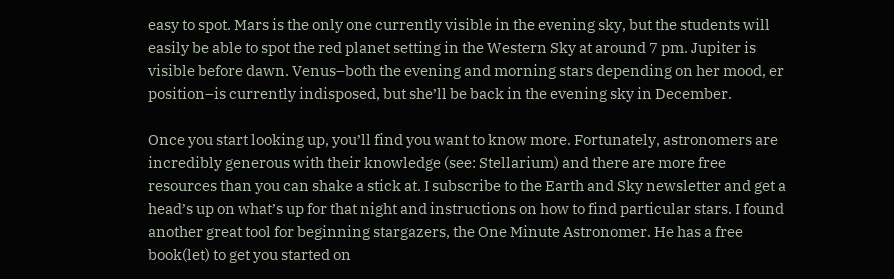easy to spot. Mars is the only one currently visible in the evening sky, but the students will easily be able to spot the red planet setting in the Western Sky at around 7 pm. Jupiter is visible before dawn. Venus–both the evening and morning stars depending on her mood, er position–is currently indisposed, but she’ll be back in the evening sky in December.

Once you start looking up, you’ll find you want to know more. Fortunately, astronomers are incredibly generous with their knowledge (see: Stellarium) and there are more free resources than you can shake a stick at. I subscribe to the Earth and Sky newsletter and get a head’s up on what’s up for that night and instructions on how to find particular stars. I found another great tool for beginning stargazers, the One Minute Astronomer. He has a free book(let) to get you started on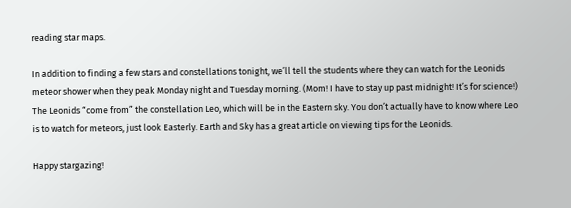reading star maps.

In addition to finding a few stars and constellations tonight, we’ll tell the students where they can watch for the Leonids meteor shower when they peak Monday night and Tuesday morning. (Mom! I have to stay up past midnight! It’s for science!) The Leonids “come from” the constellation Leo, which will be in the Eastern sky. You don’t actually have to know where Leo is to watch for meteors, just look Easterly. Earth and Sky has a great article on viewing tips for the Leonids.

Happy stargazing!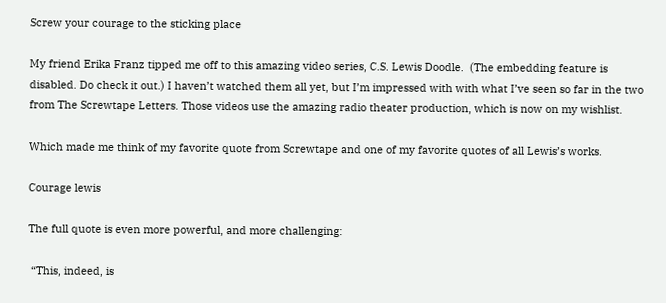Screw your courage to the sticking place

My friend Erika Franz tipped me off to this amazing video series, C.S. Lewis Doodle.  (The embedding feature is disabled. Do check it out.) I haven’t watched them all yet, but I’m impressed with with what I’ve seen so far in the two from The Screwtape Letters. Those videos use the amazing radio theater production, which is now on my wishlist.

Which made me think of my favorite quote from Screwtape and one of my favorite quotes of all Lewis’s works.

Courage lewis

The full quote is even more powerful, and more challenging:

 “This, indeed, is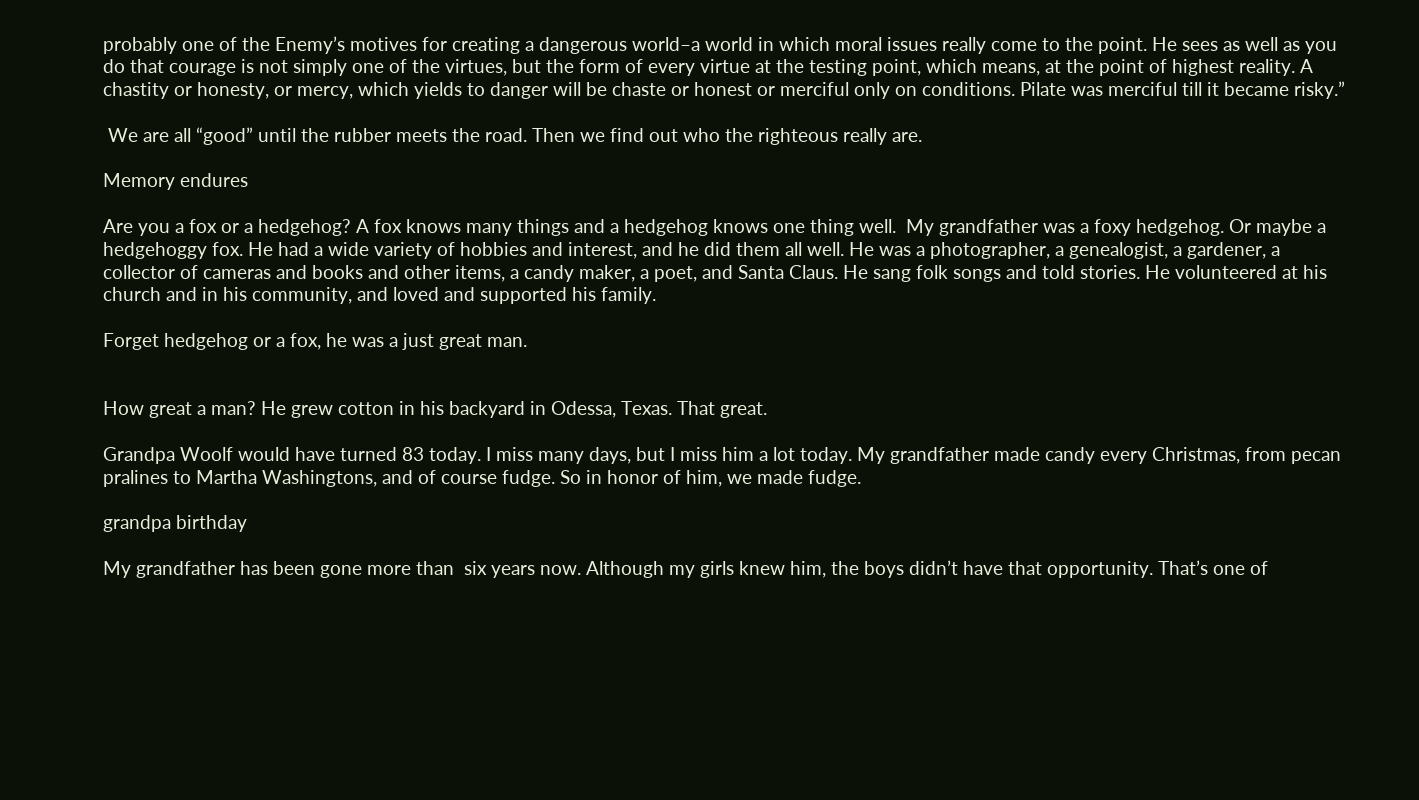probably one of the Enemy’s motives for creating a dangerous world–a world in which moral issues really come to the point. He sees as well as you do that courage is not simply one of the virtues, but the form of every virtue at the testing point, which means, at the point of highest reality. A chastity or honesty, or mercy, which yields to danger will be chaste or honest or merciful only on conditions. Pilate was merciful till it became risky.”

 We are all “good” until the rubber meets the road. Then we find out who the righteous really are.

Memory endures

Are you a fox or a hedgehog? A fox knows many things and a hedgehog knows one thing well.  My grandfather was a foxy hedgehog. Or maybe a hedgehoggy fox. He had a wide variety of hobbies and interest, and he did them all well. He was a photographer, a genealogist, a gardener, a collector of cameras and books and other items, a candy maker, a poet, and Santa Claus. He sang folk songs and told stories. He volunteered at his church and in his community, and loved and supported his family.

Forget hedgehog or a fox, he was a just great man.


How great a man? He grew cotton in his backyard in Odessa, Texas. That great.

Grandpa Woolf would have turned 83 today. I miss many days, but I miss him a lot today. My grandfather made candy every Christmas, from pecan pralines to Martha Washingtons, and of course fudge. So in honor of him, we made fudge.

grandpa birthday

My grandfather has been gone more than  six years now. Although my girls knew him, the boys didn’t have that opportunity. That’s one of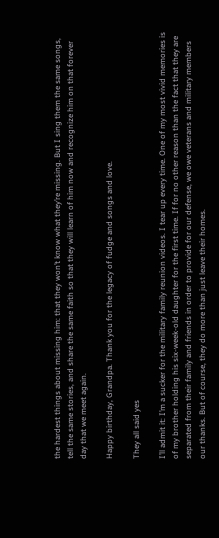the hardest things about missing him: that they won’t know what they’re missing. But I sing them the same songs, tell the same stories, and share the same faith so that they will learn of him now and recognize him on that forever day that we meet again.

Happy birthday, Grandpa. Thank you for the legacy of fudge and songs and love.

They all said yes

I’ll admit it: I’m a sucker for the military family reunion videos. I tear up every time. One of my most vivid memories is of my brother holding his six-week-old daughter for the first time. If for no other reason than the fact that they are separated from their family and friends in order to provide for our defense, we owe veterans and military members our thanks. But of course, they do more than just leave their homes.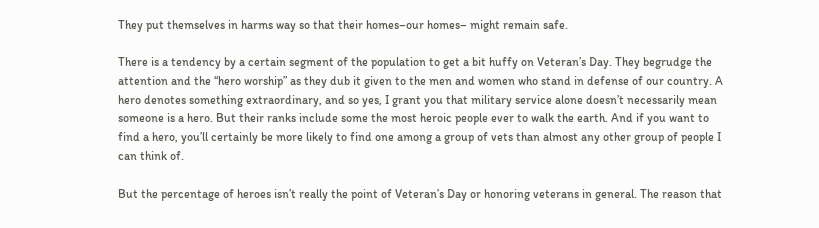They put themselves in harms way so that their homes–our homes– might remain safe.

There is a tendency by a certain segment of the population to get a bit huffy on Veteran’s Day. They begrudge the attention and the “hero worship” as they dub it given to the men and women who stand in defense of our country. A hero denotes something extraordinary, and so yes, I grant you that military service alone doesn’t necessarily mean someone is a hero. But their ranks include some the most heroic people ever to walk the earth. And if you want to find a hero, you’ll certainly be more likely to find one among a group of vets than almost any other group of people I can think of.

But the percentage of heroes isn’t really the point of Veteran’s Day or honoring veterans in general. The reason that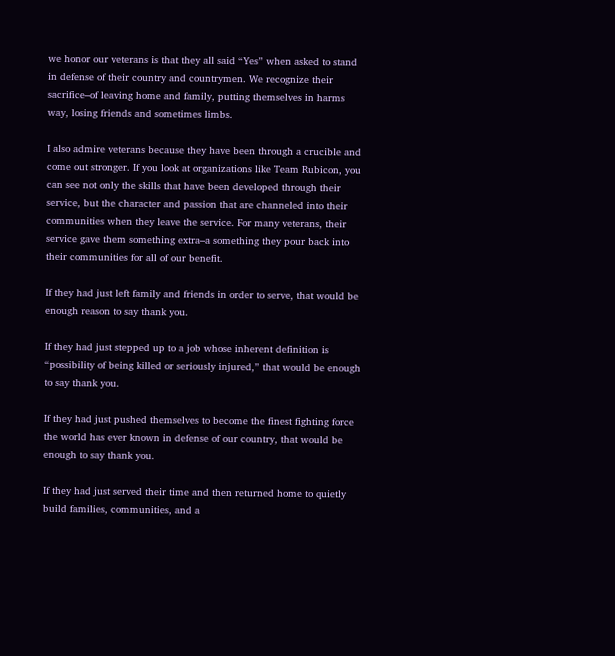we honor our veterans is that they all said “Yes” when asked to stand in defense of their country and countrymen. We recognize their sacrifice–of leaving home and family, putting themselves in harms way, losing friends and sometimes limbs.

I also admire veterans because they have been through a crucible and come out stronger. If you look at organizations like Team Rubicon, you can see not only the skills that have been developed through their service, but the character and passion that are channeled into their communities when they leave the service. For many veterans, their service gave them something extra–a something they pour back into their communities for all of our benefit.

If they had just left family and friends in order to serve, that would be enough reason to say thank you.

If they had just stepped up to a job whose inherent definition is “possibility of being killed or seriously injured,” that would be enough to say thank you.

If they had just pushed themselves to become the finest fighting force the world has ever known in defense of our country, that would be enough to say thank you.

If they had just served their time and then returned home to quietly build families, communities, and a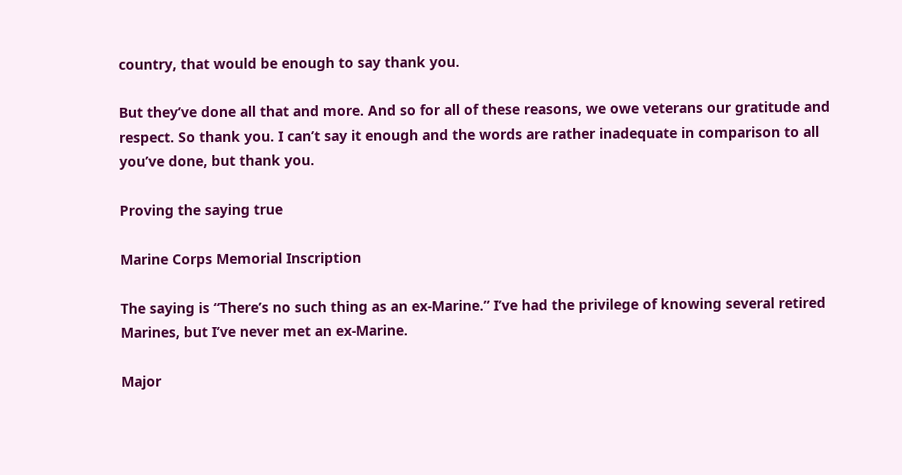country, that would be enough to say thank you.

But they’ve done all that and more. And so for all of these reasons, we owe veterans our gratitude and respect. So thank you. I can’t say it enough and the words are rather inadequate in comparison to all you’ve done, but thank you.

Proving the saying true

Marine Corps Memorial Inscription

The saying is “There’s no such thing as an ex-Marine.” I’ve had the privilege of knowing several retired Marines, but I’ve never met an ex-Marine.

Major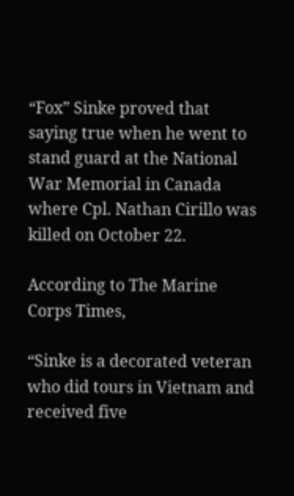“Fox” Sinke proved that saying true when he went to stand guard at the National War Memorial in Canada where Cpl. Nathan Cirillo was killed on October 22.

According to The Marine Corps Times,

“Sinke is a decorated veteran who did tours in Vietnam and received five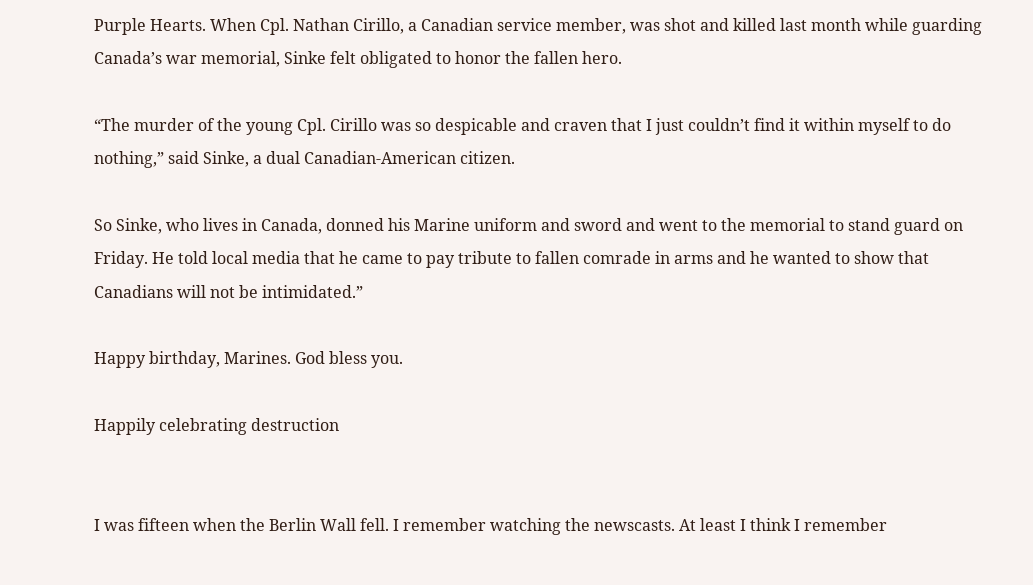Purple Hearts. When Cpl. Nathan Cirillo, a Canadian service member, was shot and killed last month while guarding Canada’s war memorial, Sinke felt obligated to honor the fallen hero.

“The murder of the young Cpl. Cirillo was so despicable and craven that I just couldn’t find it within myself to do nothing,” said Sinke, a dual Canadian-American citizen.

So Sinke, who lives in Canada, donned his Marine uniform and sword and went to the memorial to stand guard on Friday. He told local media that he came to pay tribute to fallen comrade in arms and he wanted to show that Canadians will not be intimidated.”

Happy birthday, Marines. God bless you.

Happily celebrating destruction


I was fifteen when the Berlin Wall fell. I remember watching the newscasts. At least I think I remember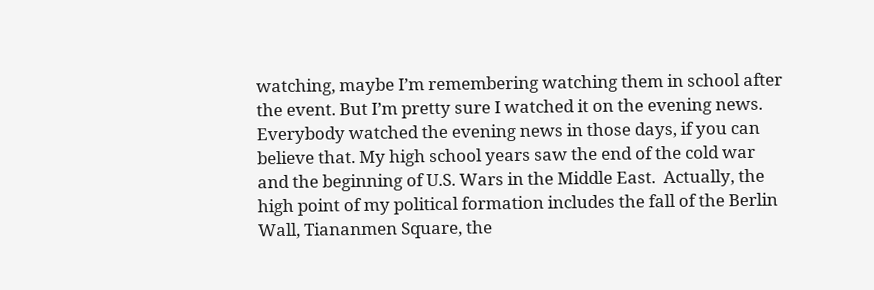watching, maybe I’m remembering watching them in school after the event. But I’m pretty sure I watched it on the evening news. Everybody watched the evening news in those days, if you can believe that. My high school years saw the end of the cold war and the beginning of U.S. Wars in the Middle East.  Actually, the high point of my political formation includes the fall of the Berlin Wall, Tiananmen Square, the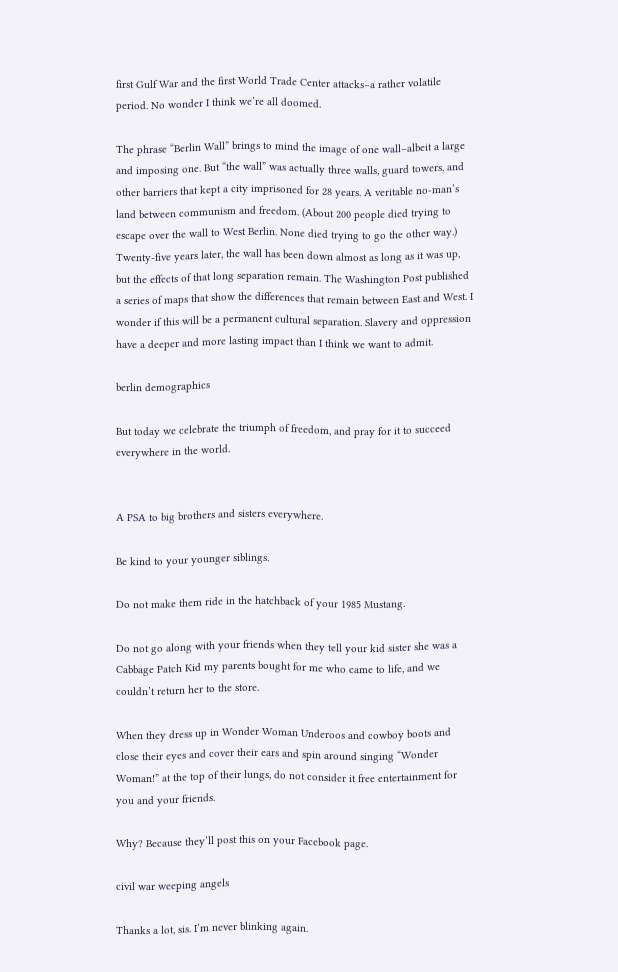first Gulf War and the first World Trade Center attacks–a rather volatile period. No wonder I think we’re all doomed.

The phrase “Berlin Wall” brings to mind the image of one wall–albeit a large and imposing one. But “the wall” was actually three walls, guard towers, and other barriers that kept a city imprisoned for 28 years. A veritable no-man’s land between communism and freedom. (About 200 people died trying to escape over the wall to West Berlin. None died trying to go the other way.) Twenty-five years later, the wall has been down almost as long as it was up, but the effects of that long separation remain. The Washington Post published a series of maps that show the differences that remain between East and West. I wonder if this will be a permanent cultural separation. Slavery and oppression have a deeper and more lasting impact than I think we want to admit.

berlin demographics

But today we celebrate the triumph of freedom, and pray for it to succeed everywhere in the world.


A PSA to big brothers and sisters everywhere.

Be kind to your younger siblings.

Do not make them ride in the hatchback of your 1985 Mustang.

Do not go along with your friends when they tell your kid sister she was a Cabbage Patch Kid my parents bought for me who came to life, and we couldn’t return her to the store.

When they dress up in Wonder Woman Underoos and cowboy boots and close their eyes and cover their ears and spin around singing “Wonder Woman!” at the top of their lungs, do not consider it free entertainment for you and your friends.

Why? Because they’ll post this on your Facebook page.

civil war weeping angels

Thanks a lot, sis. I’m never blinking again.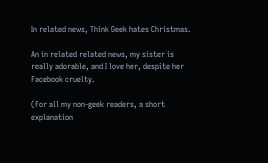In related news, Think Geek hates Christmas.

An in related related news, my sister is really adorable, and I love her, despite her Facebook cruelty.

(For all my non-geek readers, a short explanation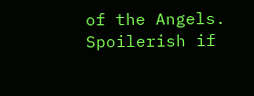of the Angels. Spoilerish if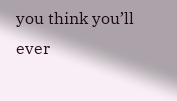you think you’ll ever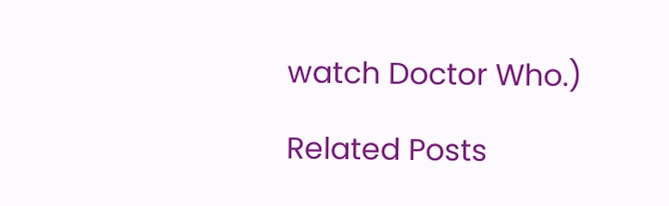watch Doctor Who.)

Related Posts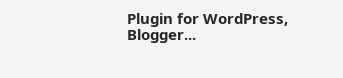Plugin for WordPress, Blogger...